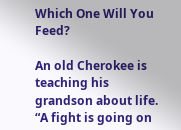Which One Will You Feed?

An old Cherokee is teaching his grandson about life. “A fight is going on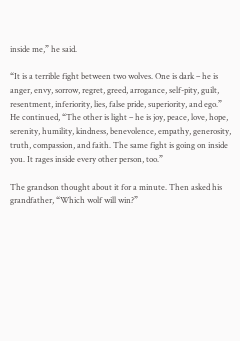inside me,” he said.

“It is a terrible fight between two wolves. One is dark – he is anger, envy, sorrow, regret, greed, arrogance, self-pity, guilt, resentment, inferiority, lies, false pride, superiority, and ego.” He continued, “The other is light – he is joy, peace, love, hope, serenity, humility, kindness, benevolence, empathy, generosity, truth, compassion, and faith. The same fight is going on inside you. It rages inside every other person, too.”

The grandson thought about it for a minute. Then asked his grandfather, “Which wolf will win?”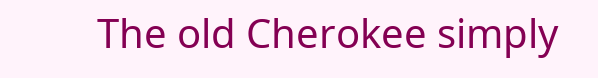The old Cherokee simply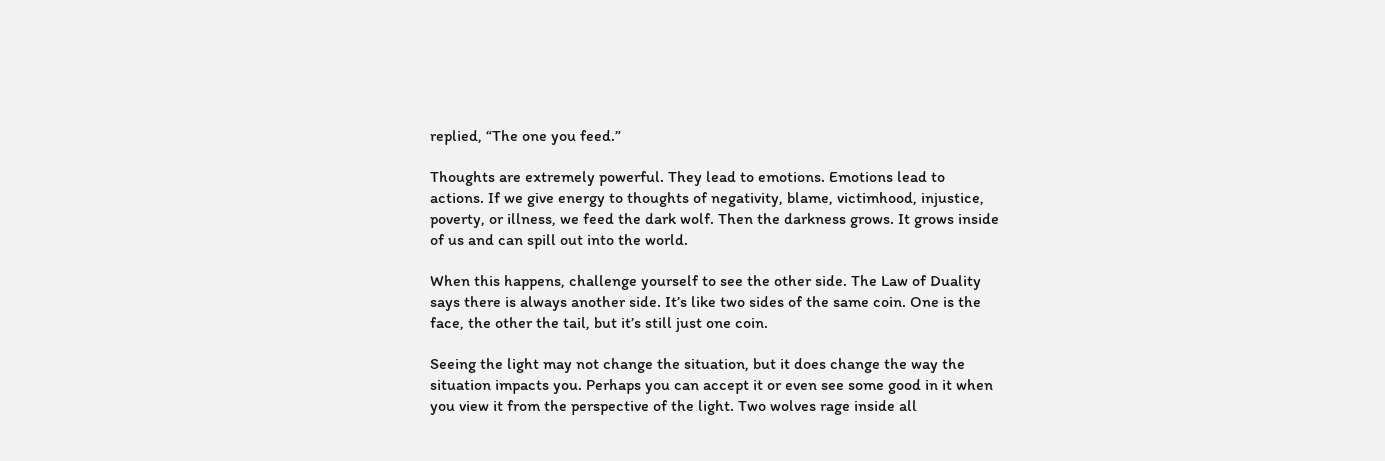replied, “The one you feed.”

Thoughts are extremely powerful. They lead to emotions. Emotions lead to actions. If we give energy to thoughts of negativity, blame, victimhood, injustice, poverty, or illness, we feed the dark wolf. Then the darkness grows. It grows inside of us and can spill out into the world.

When this happens, challenge yourself to see the other side. The Law of Duality says there is always another side. It’s like two sides of the same coin. One is the face, the other the tail, but it’s still just one coin.

Seeing the light may not change the situation, but it does change the way the situation impacts you. Perhaps you can accept it or even see some good in it when you view it from the perspective of the light. Two wolves rage inside all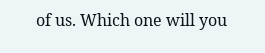of us. Which one will you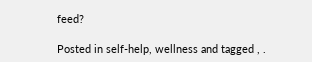feed?

Posted in self-help, wellness and tagged , .